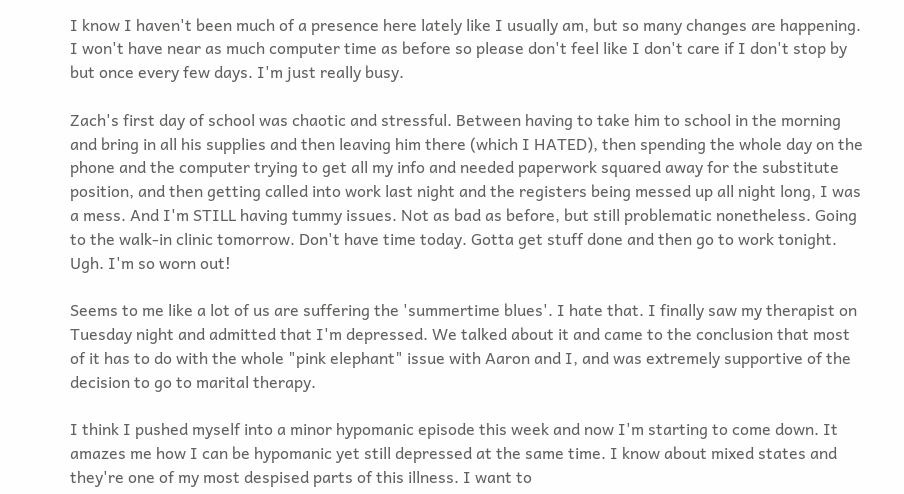I know I haven't been much of a presence here lately like I usually am, but so many changes are happening. I won't have near as much computer time as before so please don't feel like I don't care if I don't stop by but once every few days. I'm just really busy.

Zach's first day of school was chaotic and stressful. Between having to take him to school in the morning and bring in all his supplies and then leaving him there (which I HATED), then spending the whole day on the phone and the computer trying to get all my info and needed paperwork squared away for the substitute position, and then getting called into work last night and the registers being messed up all night long, I was a mess. And I'm STILL having tummy issues. Not as bad as before, but still problematic nonetheless. Going to the walk-in clinic tomorrow. Don't have time today. Gotta get stuff done and then go to work tonight. Ugh. I'm so worn out!

Seems to me like a lot of us are suffering the 'summertime blues'. I hate that. I finally saw my therapist on Tuesday night and admitted that I'm depressed. We talked about it and came to the conclusion that most of it has to do with the whole "pink elephant" issue with Aaron and I, and was extremely supportive of the decision to go to marital therapy.

I think I pushed myself into a minor hypomanic episode this week and now I'm starting to come down. It amazes me how I can be hypomanic yet still depressed at the same time. I know about mixed states and they're one of my most despised parts of this illness. I want to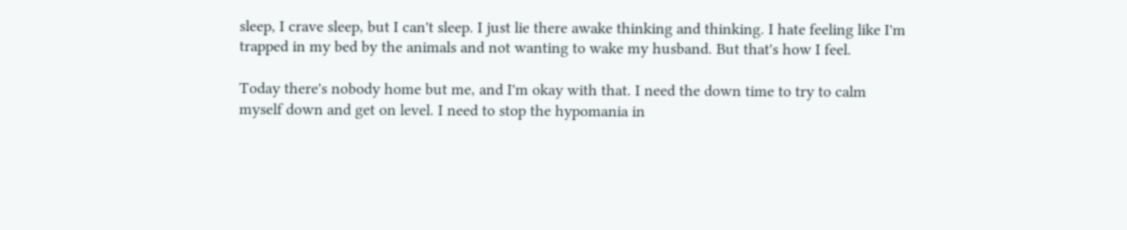sleep, I crave sleep, but I can't sleep. I just lie there awake thinking and thinking. I hate feeling like I'm trapped in my bed by the animals and not wanting to wake my husband. But that's how I feel.

Today there's nobody home but me, and I'm okay with that. I need the down time to try to calm myself down and get on level. I need to stop the hypomania in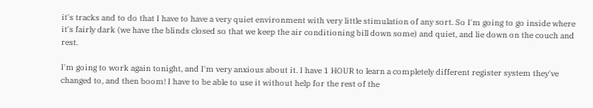it's tracks and to do that I have to have a very quiet environment with very little stimulation of any sort. So I'm going to go inside where it's fairly dark (we have the blinds closed so that we keep the air conditioning bill down some) and quiet, and lie down on the couch and rest.

I'm going to work again tonight, and I'm very anxious about it. I have 1 HOUR to learn a completely different register system they've changed to, and then boom! I have to be able to use it without help for the rest of the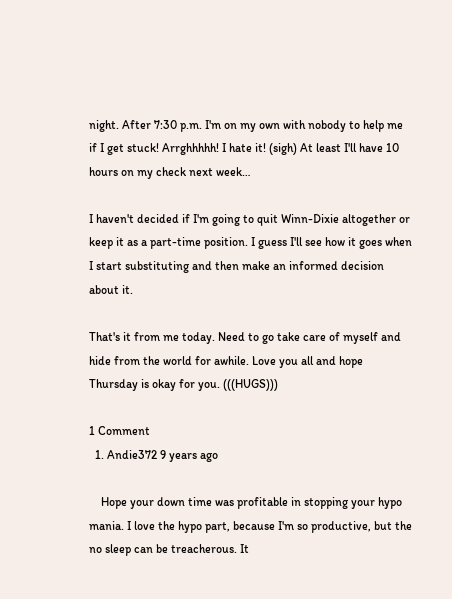night. After 7:30 p.m. I'm on my own with nobody to help me if I get stuck! Arrghhhhh! I hate it! (sigh) At least I'll have 10 hours on my check next week…

I haven't decided if I'm going to quit Winn-Dixie altogether or keep it as a part-time position. I guess I'll see how it goes when I start substituting and then make an informed decision about it.

That's it from me today. Need to go take care of myself and hide from the world for awhile. Love you all and hope Thursday is okay for you. (((HUGS)))

1 Comment
  1. Andie372 9 years ago

    Hope your down time was profitable in stopping your hypo mania. I love the hypo part, because I'm so productive, but the no sleep can be treacherous. It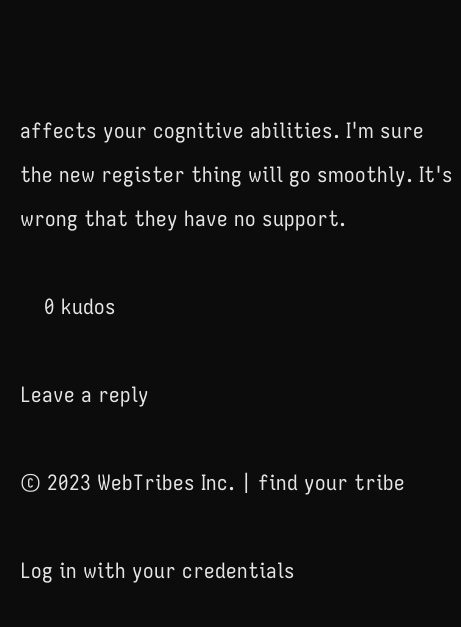affects your cognitive abilities. I'm sure the new register thing will go smoothly. It's wrong that they have no support.

    0 kudos

Leave a reply

© 2023 WebTribes Inc. | find your tribe

Log in with your credentials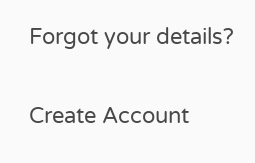Forgot your details?

Create Account